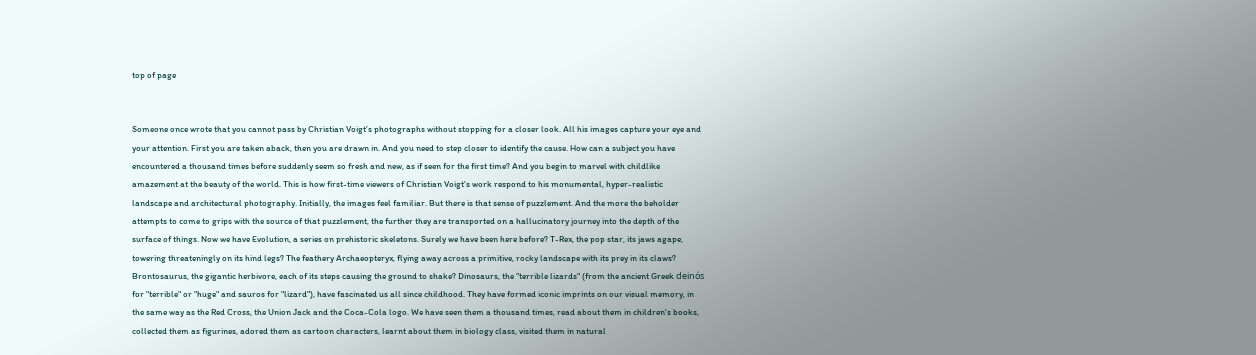top of page


Someone once wrote that you cannot pass by Christian Voigt’s photographs without stopping for a closer look. All his images capture your eye and your attention. First you are taken aback, then you are drawn in. And you need to step closer to identify the cause. How can a subject you have encountered a thousand times before suddenly seem so fresh and new, as if seen for the first time? And you begin to marvel with childlike amazement at the beauty of the world. This is how first-time viewers of Christian Voigt's work respond to his monumental, hyper-realistic landscape and architectural photography. Initially, the images feel familiar. But there is that sense of puzzlement. And the more the beholder attempts to come to grips with the source of that puzzlement, the further they are transported on a hallucinatory journey into the depth of the surface of things. Now we have Evolution, a series on prehistoric skeletons. Surely we have been here before? T-Rex, the pop star, its jaws agape, towering threateningly on its hind legs? The feathery Archaeopteryx, flying away across a primitive, rocky landscape with its prey in its claws? Brontosaurus, the gigantic herbivore, each of its steps causing the ground to shake? Dinosaurs, the "terrible lizards" (from the ancient Greek deinós for "terrible" or "huge" and sauros for "lizard"), have fascinated us all since childhood. They have formed iconic imprints on our visual memory, in the same way as the Red Cross, the Union Jack and the Coca-Cola logo. We have seen them a thousand times, read about them in children's books, collected them as figurines, adored them as cartoon characters, learnt about them in biology class, visited them in natural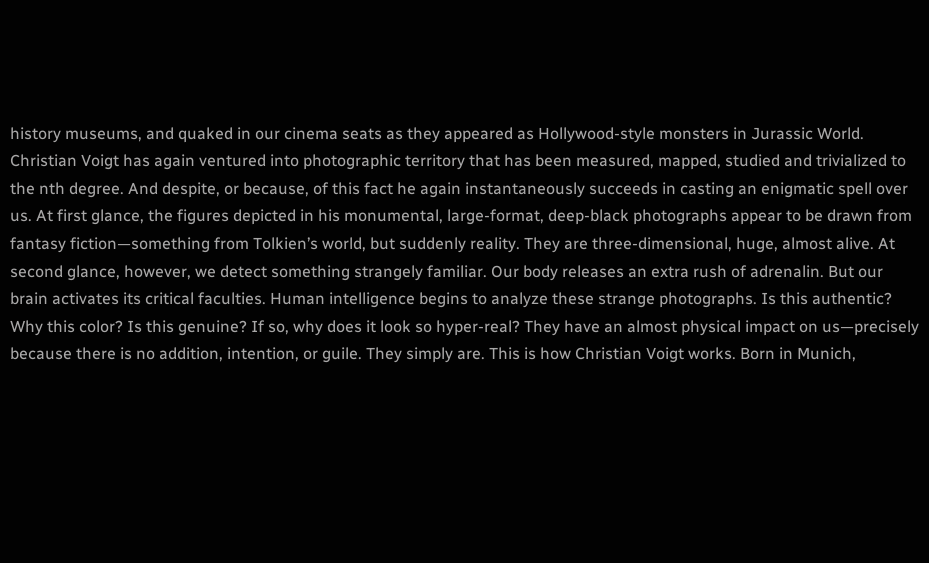history museums, and quaked in our cinema seats as they appeared as Hollywood-style monsters in Jurassic World. Christian Voigt has again ventured into photographic territory that has been measured, mapped, studied and trivialized to the nth degree. And despite, or because, of this fact he again instantaneously succeeds in casting an enigmatic spell over us. At first glance, the figures depicted in his monumental, large-format, deep-black photographs appear to be drawn from fantasy fiction—something from Tolkien’s world, but suddenly reality. They are three-dimensional, huge, almost alive. At second glance, however, we detect something strangely familiar. Our body releases an extra rush of adrenalin. But our brain activates its critical faculties. Human intelligence begins to analyze these strange photographs. Is this authentic? Why this color? Is this genuine? If so, why does it look so hyper-real? They have an almost physical impact on us—precisely because there is no addition, intention, or guile. They simply are. This is how Christian Voigt works. Born in Munich,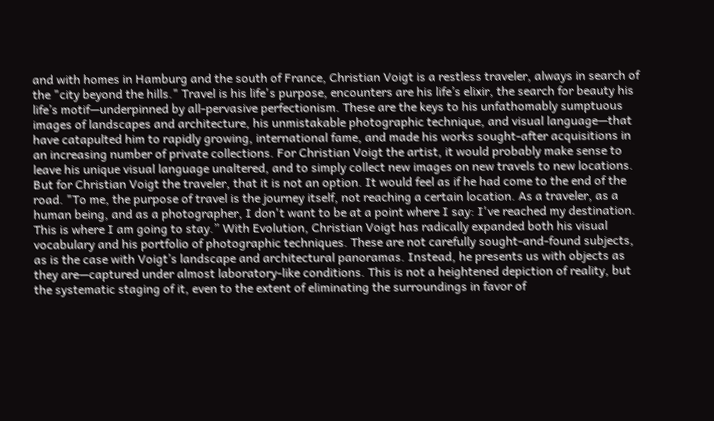and with homes in Hamburg and the south of France, Christian Voigt is a restless traveler, always in search of the "city beyond the hills." Travel is his life's purpose, encounters are his life’s elixir, the search for beauty his life’s motif—underpinned by all-pervasive perfectionism. These are the keys to his unfathomably sumptuous images of landscapes and architecture, his unmistakable photographic technique, and visual language—that have catapulted him to rapidly growing, international fame, and made his works sought-after acquisitions in an increasing number of private collections. For Christian Voigt the artist, it would probably make sense to leave his unique visual language unaltered, and to simply collect new images on new travels to new locations. But for Christian Voigt the traveler, that it is not an option. It would feel as if he had come to the end of the road. "To me, the purpose of travel is the journey itself, not reaching a certain location. As a traveler, as a human being, and as a photographer, I don't want to be at a point where I say: I've reached my destination. This is where I am going to stay.” With Evolution, Christian Voigt has radically expanded both his visual vocabulary and his portfolio of photographic techniques. These are not carefully sought-and-found subjects, as is the case with Voigt’s landscape and architectural panoramas. Instead, he presents us with objects as they are—captured under almost laboratory-like conditions. This is not a heightened depiction of reality, but the systematic staging of it, even to the extent of eliminating the surroundings in favor of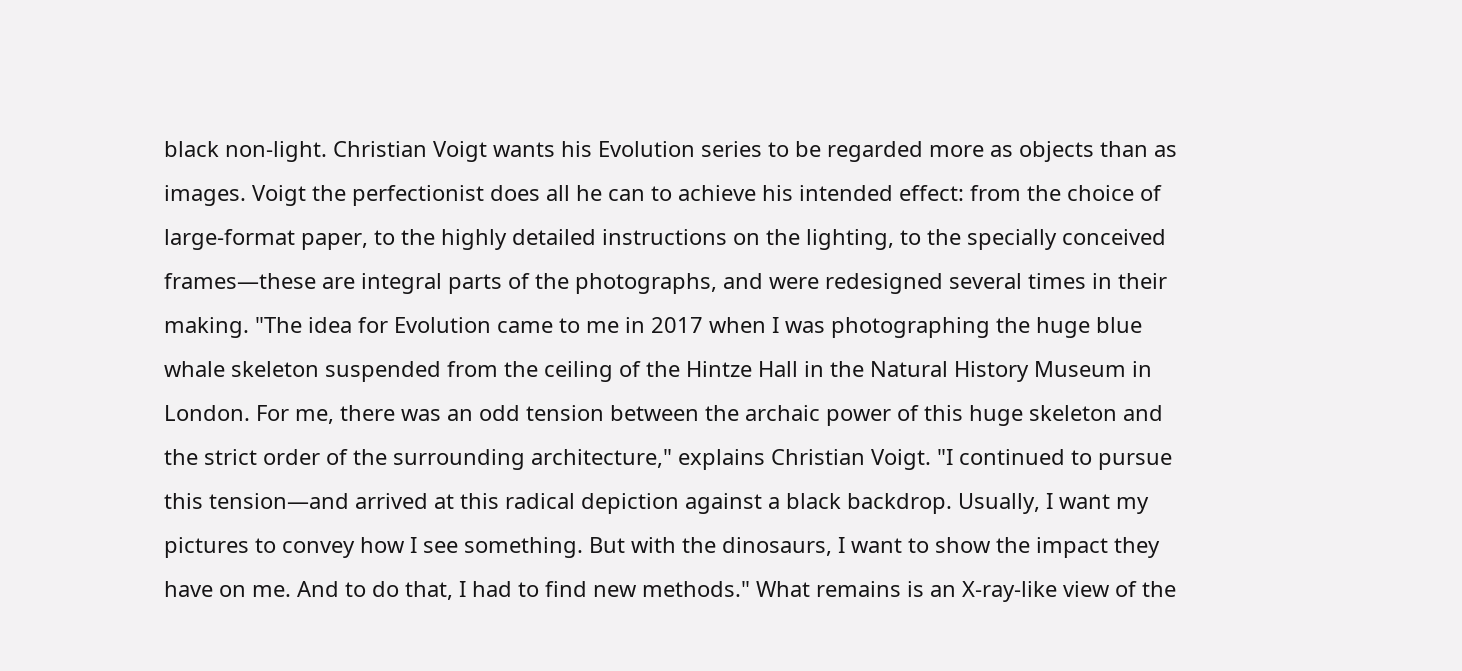black non-light. Christian Voigt wants his Evolution series to be regarded more as objects than as images. Voigt the perfectionist does all he can to achieve his intended effect: from the choice of large-format paper, to the highly detailed instructions on the lighting, to the specially conceived frames—these are integral parts of the photographs, and were redesigned several times in their making. "The idea for Evolution came to me in 2017 when I was photographing the huge blue whale skeleton suspended from the ceiling of the Hintze Hall in the Natural History Museum in London. For me, there was an odd tension between the archaic power of this huge skeleton and the strict order of the surrounding architecture," explains Christian Voigt. "I continued to pursue this tension—and arrived at this radical depiction against a black backdrop. Usually, I want my pictures to convey how I see something. But with the dinosaurs, I want to show the impact they have on me. And to do that, I had to find new methods." What remains is an X-ray-like view of the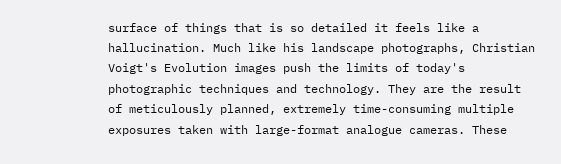surface of things that is so detailed it feels like a hallucination. Much like his landscape photographs, Christian Voigt's Evolution images push the limits of today's photographic techniques and technology. They are the result of meticulously planned, extremely time-consuming multiple exposures taken with large-format analogue cameras. These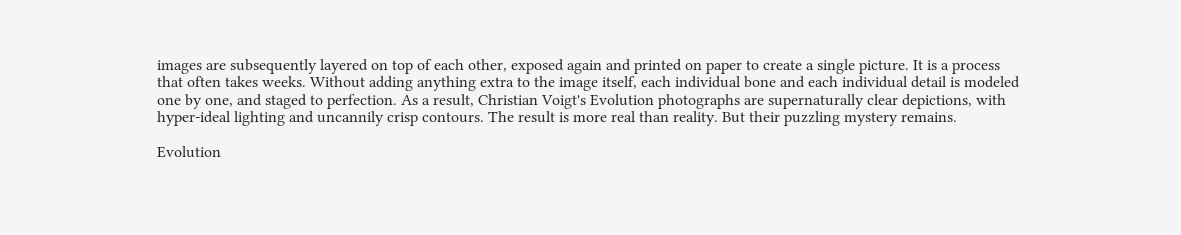images are subsequently layered on top of each other, exposed again and printed on paper to create a single picture. It is a process that often takes weeks. Without adding anything extra to the image itself, each individual bone and each individual detail is modeled one by one, and staged to perfection. As a result, Christian Voigt's Evolution photographs are supernaturally clear depictions, with hyper-ideal lighting and uncannily crisp contours. The result is more real than reality. But their puzzling mystery remains.

Evolution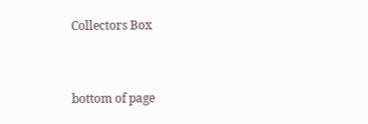Collectors Box


bottom of page